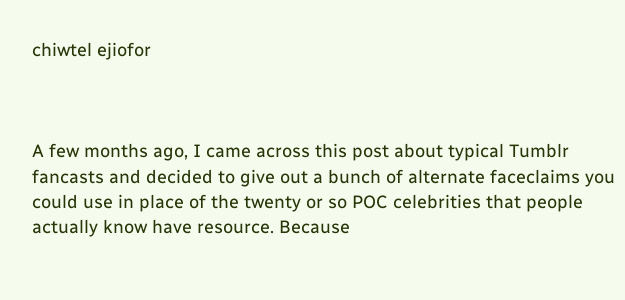chiwtel ejiofor



A few months ago, I came across this post about typical Tumblr fancasts and decided to give out a bunch of alternate faceclaims you could use in place of the twenty or so POC celebrities that people actually know have resource. Because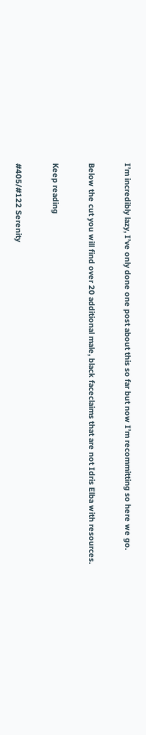I’m incredibly lazy, I’ve only done one post about this so far but now I’m recommitting so here we go.

Below the cut you will find over 20 additional male, black faceclaims that are not Idris Elba with resources.

Keep reading

#405/#122 Serenity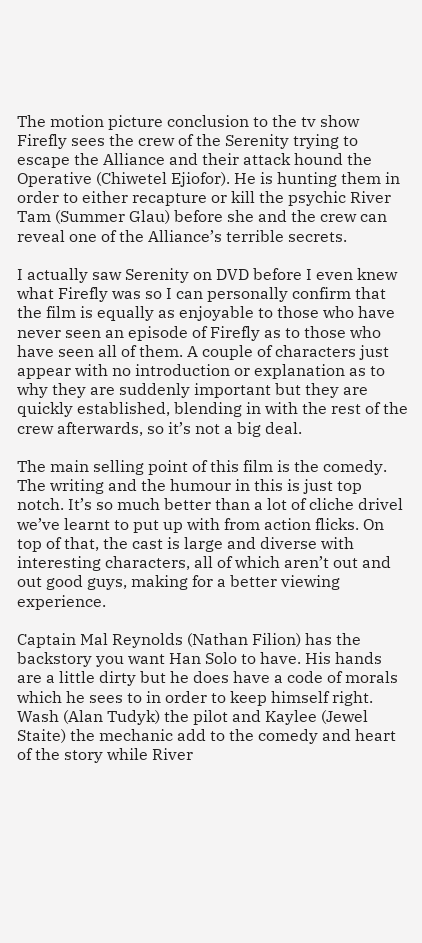The motion picture conclusion to the tv show Firefly sees the crew of the Serenity trying to escape the Alliance and their attack hound the Operative (Chiwetel Ejiofor). He is hunting them in order to either recapture or kill the psychic River Tam (Summer Glau) before she and the crew can reveal one of the Alliance’s terrible secrets.

I actually saw Serenity on DVD before I even knew what Firefly was so I can personally confirm that the film is equally as enjoyable to those who have never seen an episode of Firefly as to those who have seen all of them. A couple of characters just appear with no introduction or explanation as to why they are suddenly important but they are quickly established, blending in with the rest of the crew afterwards, so it’s not a big deal.

The main selling point of this film is the comedy. The writing and the humour in this is just top notch. It’s so much better than a lot of cliche drivel we’ve learnt to put up with from action flicks. On top of that, the cast is large and diverse with interesting characters, all of which aren’t out and out good guys, making for a better viewing experience.

Captain Mal Reynolds (Nathan Filion) has the backstory you want Han Solo to have. His hands are a little dirty but he does have a code of morals which he sees to in order to keep himself right. Wash (Alan Tudyk) the pilot and Kaylee (Jewel Staite) the mechanic add to the comedy and heart of the story while River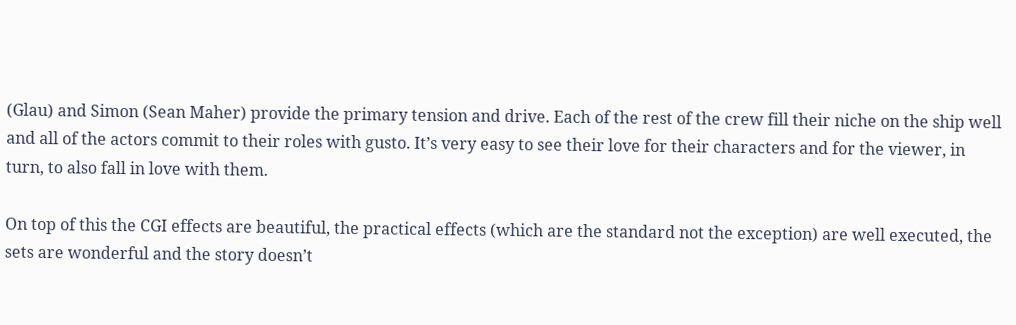(Glau) and Simon (Sean Maher) provide the primary tension and drive. Each of the rest of the crew fill their niche on the ship well and all of the actors commit to their roles with gusto. It’s very easy to see their love for their characters and for the viewer, in turn, to also fall in love with them.

On top of this the CGI effects are beautiful, the practical effects (which are the standard not the exception) are well executed, the sets are wonderful and the story doesn’t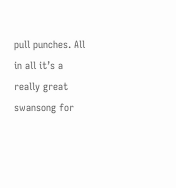pull punches. All in all it’s a really great swansong for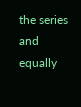the series and equally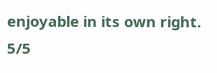enjoyable in its own right. 5/5